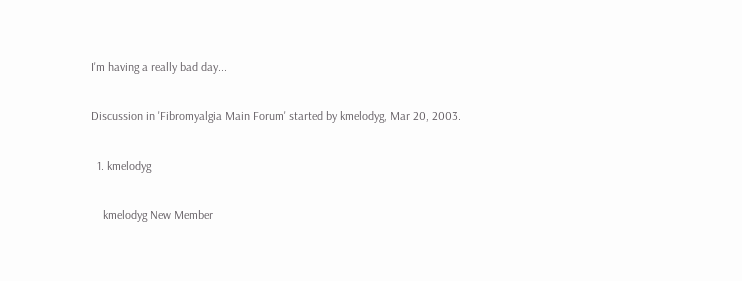I'm having a really bad day...

Discussion in 'Fibromyalgia Main Forum' started by kmelodyg, Mar 20, 2003.

  1. kmelodyg

    kmelodyg New Member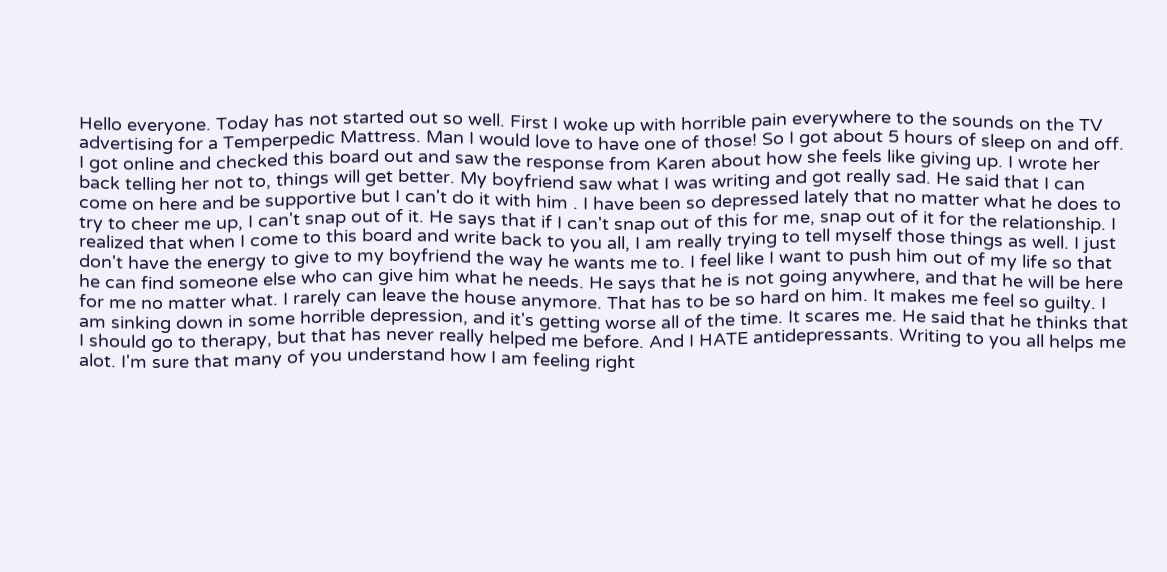Hello everyone. Today has not started out so well. First I woke up with horrible pain everywhere to the sounds on the TV advertising for a Temperpedic Mattress. Man I would love to have one of those! So I got about 5 hours of sleep on and off. I got online and checked this board out and saw the response from Karen about how she feels like giving up. I wrote her back telling her not to, things will get better. My boyfriend saw what I was writing and got really sad. He said that I can come on here and be supportive but I can't do it with him . I have been so depressed lately that no matter what he does to try to cheer me up, I can't snap out of it. He says that if I can't snap out of this for me, snap out of it for the relationship. I realized that when I come to this board and write back to you all, I am really trying to tell myself those things as well. I just don't have the energy to give to my boyfriend the way he wants me to. I feel like I want to push him out of my life so that he can find someone else who can give him what he needs. He says that he is not going anywhere, and that he will be here for me no matter what. I rarely can leave the house anymore. That has to be so hard on him. It makes me feel so guilty. I am sinking down in some horrible depression, and it's getting worse all of the time. It scares me. He said that he thinks that I should go to therapy, but that has never really helped me before. And I HATE antidepressants. Writing to you all helps me alot. I'm sure that many of you understand how I am feeling right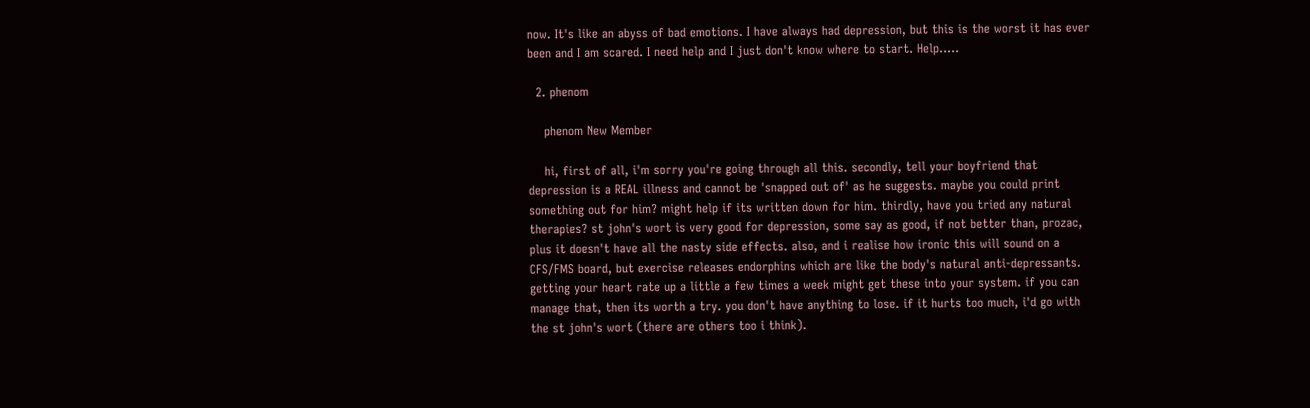now. It's like an abyss of bad emotions. I have always had depression, but this is the worst it has ever been and I am scared. I need help and I just don't know where to start. Help.....

  2. phenom

    phenom New Member

    hi, first of all, i'm sorry you're going through all this. secondly, tell your boyfriend that depression is a REAL illness and cannot be 'snapped out of' as he suggests. maybe you could print something out for him? might help if its written down for him. thirdly, have you tried any natural therapies? st john's wort is very good for depression, some say as good, if not better than, prozac, plus it doesn't have all the nasty side effects. also, and i realise how ironic this will sound on a CFS/FMS board, but exercise releases endorphins which are like the body's natural anti-depressants. getting your heart rate up a little a few times a week might get these into your system. if you can manage that, then its worth a try. you don't have anything to lose. if it hurts too much, i'd go with the st john's wort (there are others too i think).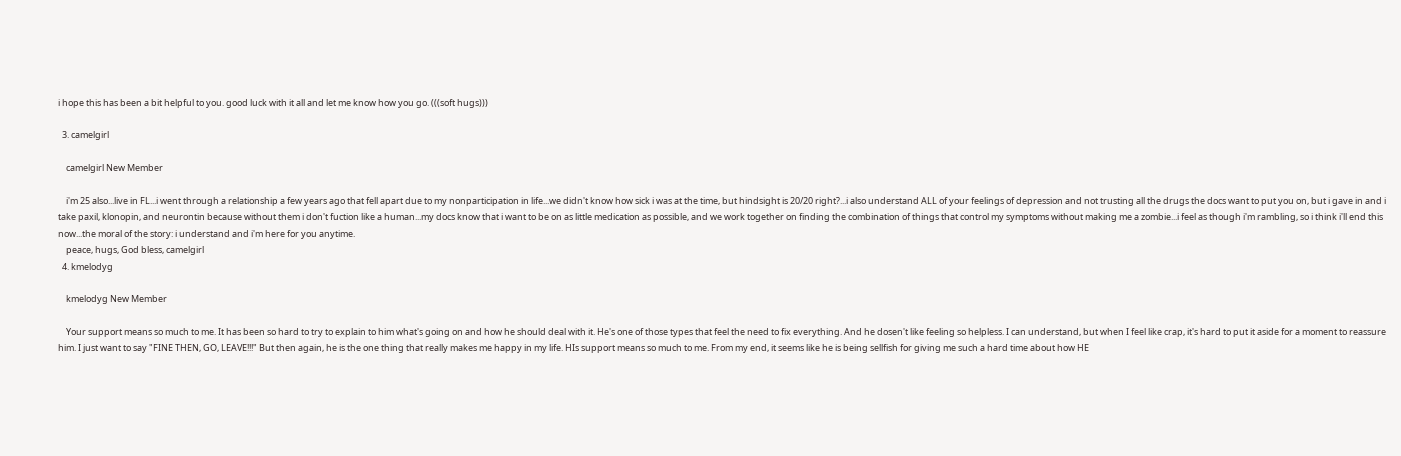i hope this has been a bit helpful to you. good luck with it all and let me know how you go. (((soft hugs)))

  3. camelgirl

    camelgirl New Member

    i'm 25 also...live in FL...i went through a relationship a few years ago that fell apart due to my nonparticipation in life...we didn't know how sick i was at the time, but hindsight is 20/20 right?...i also understand ALL of your feelings of depression and not trusting all the drugs the docs want to put you on, but i gave in and i take paxil, klonopin, and neurontin because without them i don't fuction like a human...my docs know that i want to be on as little medication as possible, and we work together on finding the combination of things that control my symptoms without making me a zombie...i feel as though i'm rambling, so i think i'll end this now...the moral of the story: i understand and i'm here for you anytime.
    peace, hugs, God bless, camelgirl
  4. kmelodyg

    kmelodyg New Member

    Your support means so much to me. It has been so hard to try to explain to him what's going on and how he should deal with it. He's one of those types that feel the need to fix everything. And he dosen't like feeling so helpless. I can understand, but when I feel like crap, it's hard to put it aside for a moment to reassure him. I just want to say "FINE THEN, GO, LEAVE!!!" But then again, he is the one thing that really makes me happy in my life. HIs support means so much to me. From my end, it seems like he is being sellfish for giving me such a hard time about how HE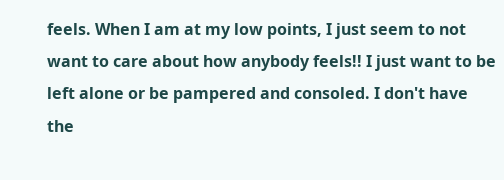feels. When I am at my low points, I just seem to not want to care about how anybody feels!! I just want to be left alone or be pampered and consoled. I don't have the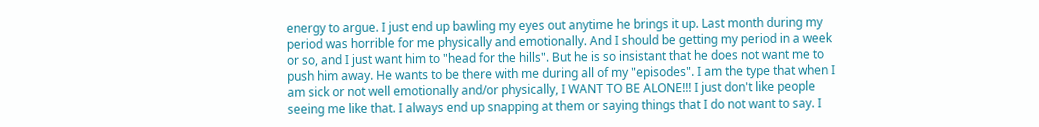energy to argue. I just end up bawling my eyes out anytime he brings it up. Last month during my period was horrible for me physically and emotionally. And I should be getting my period in a week or so, and I just want him to "head for the hills". But he is so insistant that he does not want me to push him away. He wants to be there with me during all of my "episodes". I am the type that when I am sick or not well emotionally and/or physically, I WANT TO BE ALONE!!! I just don't like people seeing me like that. I always end up snapping at them or saying things that I do not want to say. I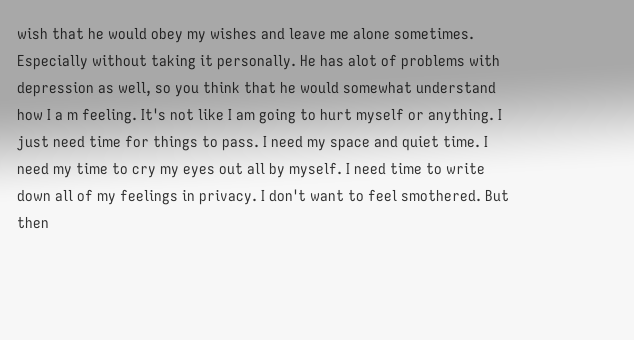wish that he would obey my wishes and leave me alone sometimes. Especially without taking it personally. He has alot of problems with depression as well, so you think that he would somewhat understand how I a m feeling. It's not like I am going to hurt myself or anything. I just need time for things to pass. I need my space and quiet time. I need my time to cry my eyes out all by myself. I need time to write down all of my feelings in privacy. I don't want to feel smothered. But then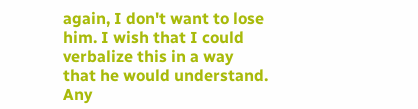again, I don't want to lose him. I wish that I could verbalize this in a way that he would understand. Any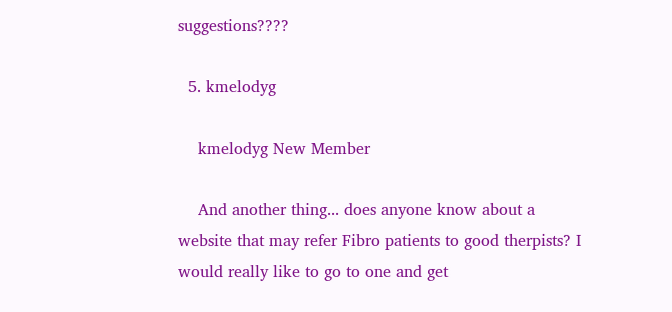suggestions????

  5. kmelodyg

    kmelodyg New Member

    And another thing... does anyone know about a website that may refer Fibro patients to good therpists? I would really like to go to one and get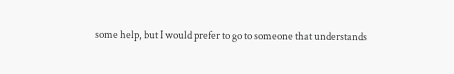some help, but I would prefer to go to someone that understands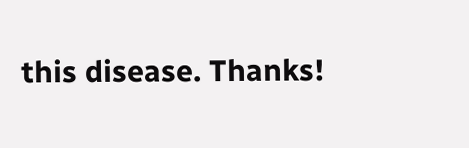this disease. Thanks!